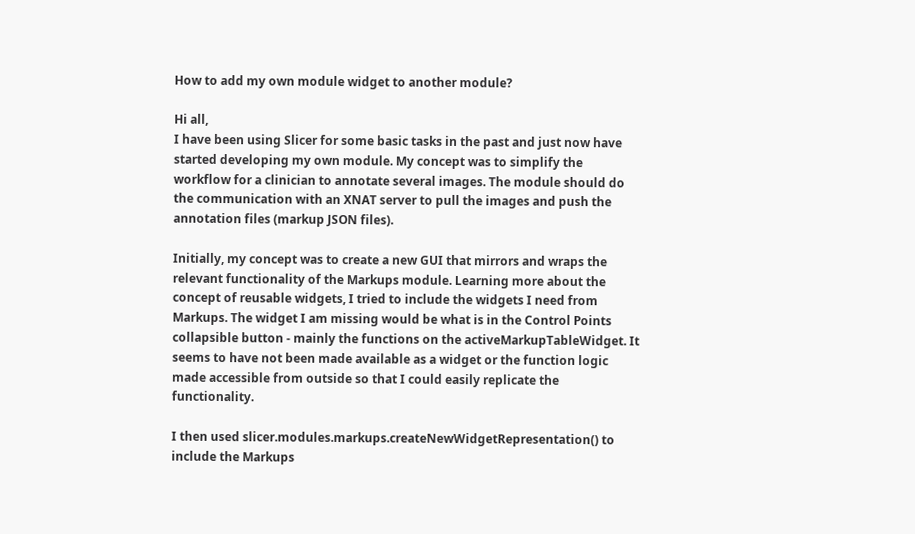How to add my own module widget to another module?

Hi all,
I have been using Slicer for some basic tasks in the past and just now have started developing my own module. My concept was to simplify the workflow for a clinician to annotate several images. The module should do the communication with an XNAT server to pull the images and push the annotation files (markup JSON files).

Initially, my concept was to create a new GUI that mirrors and wraps the relevant functionality of the Markups module. Learning more about the concept of reusable widgets, I tried to include the widgets I need from Markups. The widget I am missing would be what is in the Control Points collapsible button - mainly the functions on the activeMarkupTableWidget. It seems to have not been made available as a widget or the function logic made accessible from outside so that I could easily replicate the functionality.

I then used slicer.modules.markups.createNewWidgetRepresentation() to include the Markups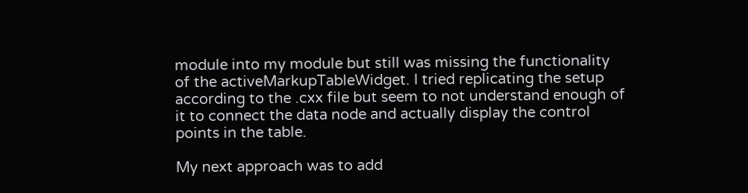module into my module but still was missing the functionality of the activeMarkupTableWidget. I tried replicating the setup according to the .cxx file but seem to not understand enough of it to connect the data node and actually display the control points in the table.

My next approach was to add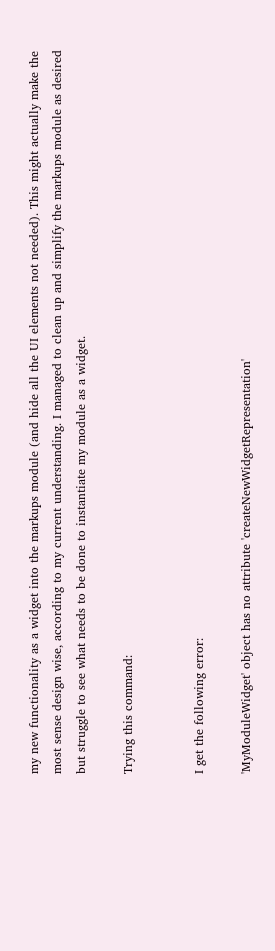my new functionality as a widget into the markups module (and hide all the UI elements not needed). This might actually make the most sense design wise, according to my current understanding. I managed to clean up and simplify the markups module as desired but struggle to see what needs to be done to instantiate my module as a widget.

Trying this command:


I get the following error:

'MyModuleWidget' object has no attribute 'createNewWidgetRepresentation'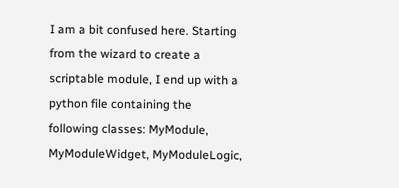I am a bit confused here. Starting from the wizard to create a scriptable module, I end up with a python file containing the following classes: MyModule, MyModuleWidget, MyModuleLogic,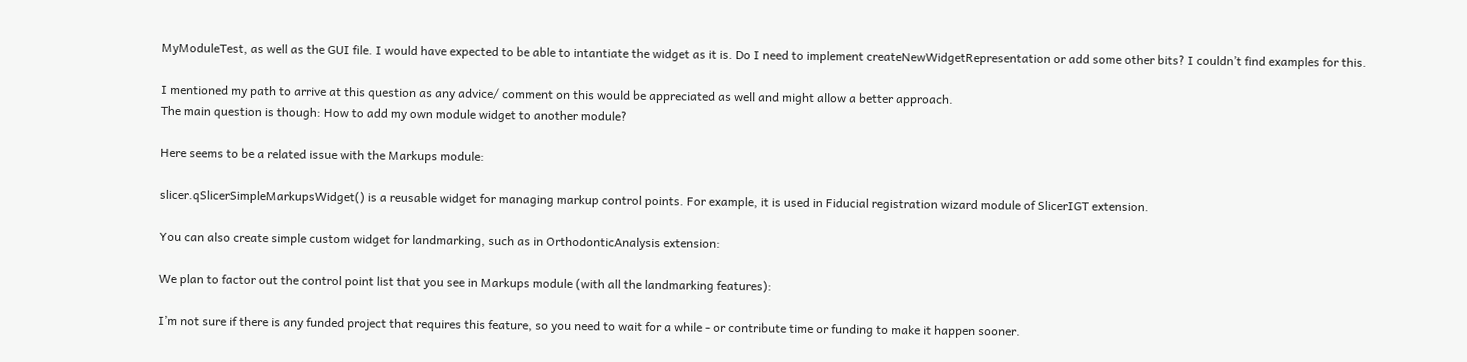MyModuleTest, as well as the GUI file. I would have expected to be able to intantiate the widget as it is. Do I need to implement createNewWidgetRepresentation or add some other bits? I couldn’t find examples for this.

I mentioned my path to arrive at this question as any advice/ comment on this would be appreciated as well and might allow a better approach.
The main question is though: How to add my own module widget to another module?

Here seems to be a related issue with the Markups module:

slicer.qSlicerSimpleMarkupsWidget() is a reusable widget for managing markup control points. For example, it is used in Fiducial registration wizard module of SlicerIGT extension.

You can also create simple custom widget for landmarking, such as in OrthodonticAnalysis extension:

We plan to factor out the control point list that you see in Markups module (with all the landmarking features):

I’m not sure if there is any funded project that requires this feature, so you need to wait for a while - or contribute time or funding to make it happen sooner.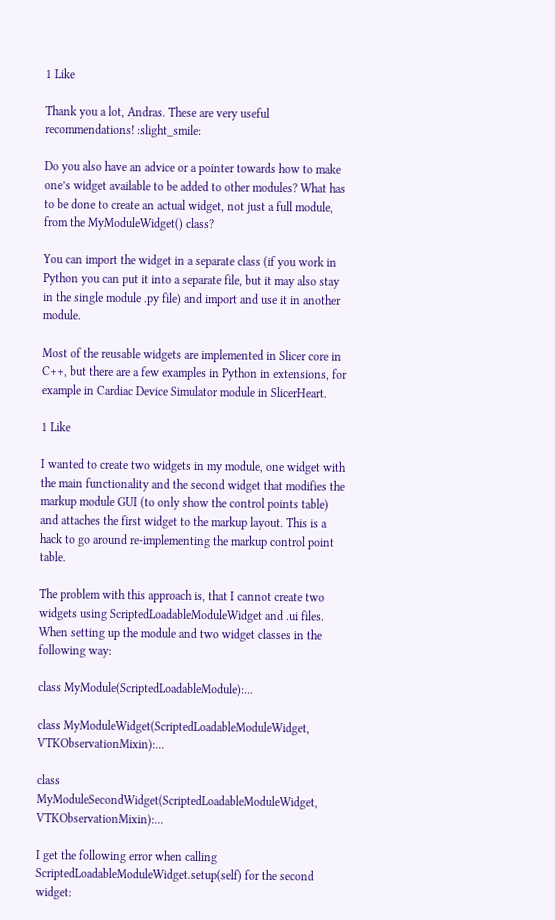1 Like

Thank you a lot, Andras. These are very useful recommendations! :slight_smile:

Do you also have an advice or a pointer towards how to make one’s widget available to be added to other modules? What has to be done to create an actual widget, not just a full module, from the MyModuleWidget() class?

You can import the widget in a separate class (if you work in Python you can put it into a separate file, but it may also stay in the single module .py file) and import and use it in another module.

Most of the reusable widgets are implemented in Slicer core in C++, but there are a few examples in Python in extensions, for example in Cardiac Device Simulator module in SlicerHeart.

1 Like

I wanted to create two widgets in my module, one widget with the main functionality and the second widget that modifies the markup module GUI (to only show the control points table) and attaches the first widget to the markup layout. This is a hack to go around re-implementing the markup control point table.

The problem with this approach is, that I cannot create two widgets using ScriptedLoadableModuleWidget and .ui files. When setting up the module and two widget classes in the following way:

class MyModule(ScriptedLoadableModule):...

class MyModuleWidget(ScriptedLoadableModuleWidget, VTKObservationMixin):...

class MyModuleSecondWidget(ScriptedLoadableModuleWidget, VTKObservationMixin):...

I get the following error when calling ScriptedLoadableModuleWidget.setup(self) for the second widget: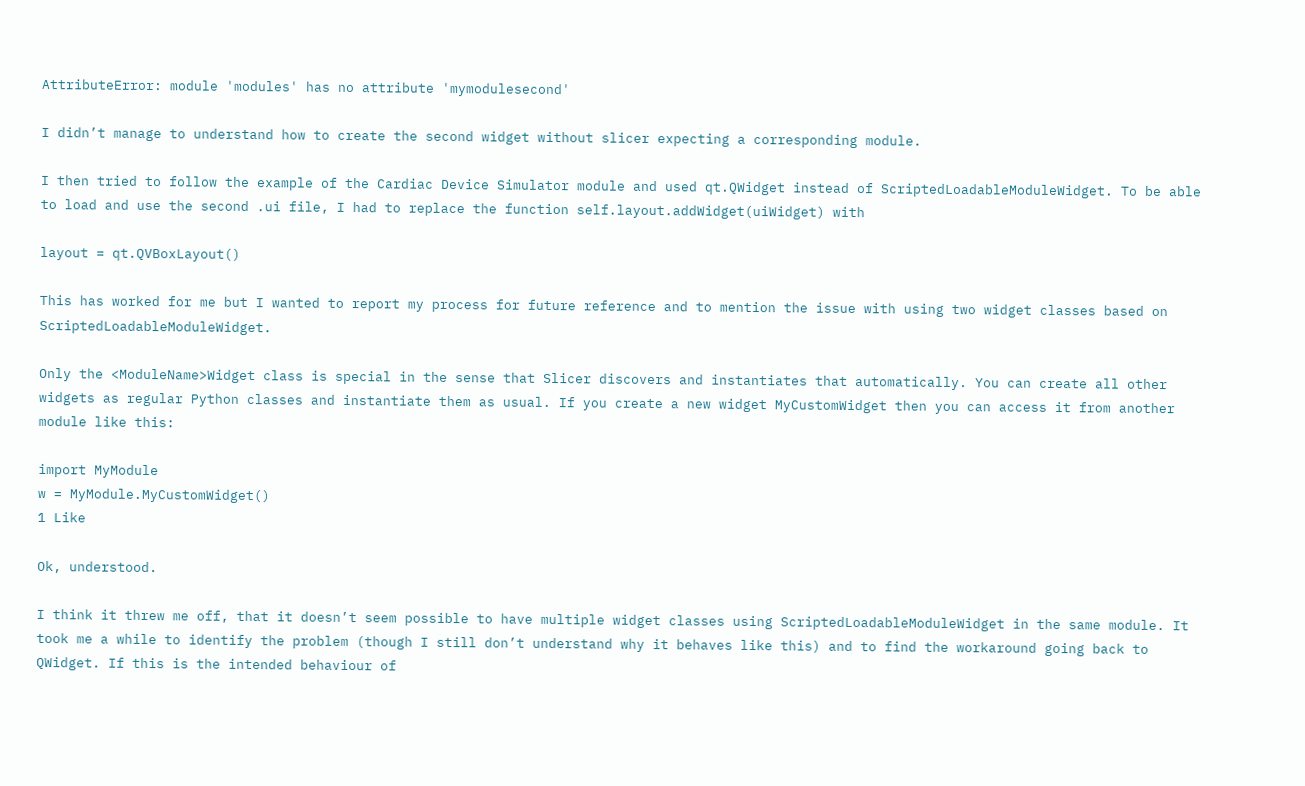AttributeError: module 'modules' has no attribute 'mymodulesecond'

I didn’t manage to understand how to create the second widget without slicer expecting a corresponding module.

I then tried to follow the example of the Cardiac Device Simulator module and used qt.QWidget instead of ScriptedLoadableModuleWidget. To be able to load and use the second .ui file, I had to replace the function self.layout.addWidget(uiWidget) with

layout = qt.QVBoxLayout()

This has worked for me but I wanted to report my process for future reference and to mention the issue with using two widget classes based on ScriptedLoadableModuleWidget.

Only the <ModuleName>Widget class is special in the sense that Slicer discovers and instantiates that automatically. You can create all other widgets as regular Python classes and instantiate them as usual. If you create a new widget MyCustomWidget then you can access it from another module like this:

import MyModule
w = MyModule.MyCustomWidget()
1 Like

Ok, understood.

I think it threw me off, that it doesn’t seem possible to have multiple widget classes using ScriptedLoadableModuleWidget in the same module. It took me a while to identify the problem (though I still don’t understand why it behaves like this) and to find the workaround going back to QWidget. If this is the intended behaviour of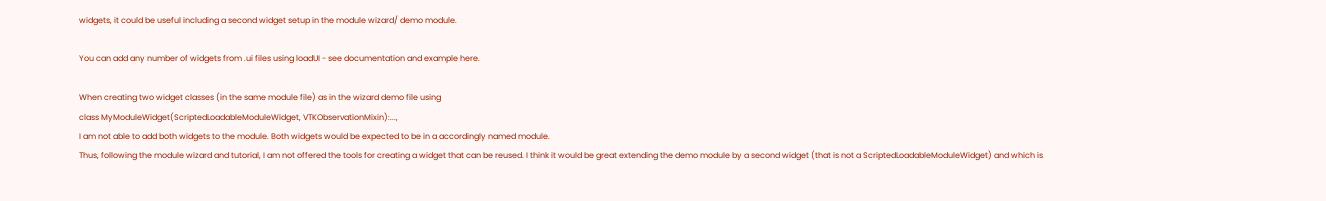widgets, it could be useful including a second widget setup in the module wizard/ demo module.

You can add any number of widgets from .ui files using loadUI - see documentation and example here.

When creating two widget classes (in the same module file) as in the wizard demo file using
class MyModuleWidget(ScriptedLoadableModuleWidget, VTKObservationMixin):...,
I am not able to add both widgets to the module. Both widgets would be expected to be in a accordingly named module.
Thus, following the module wizard and tutorial, I am not offered the tools for creating a widget that can be reused. I think it would be great extending the demo module by a second widget (that is not a ScriptedLoadableModuleWidget) and which is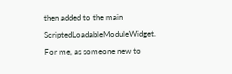then added to the main ScriptedLoadableModuleWidget. For me, as someone new to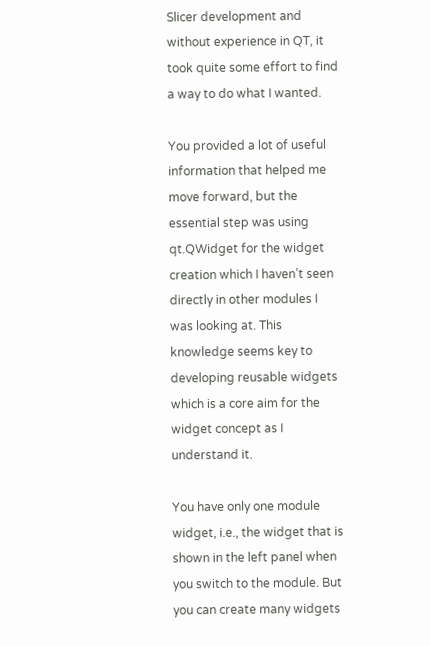Slicer development and without experience in QT, it took quite some effort to find a way to do what I wanted.

You provided a lot of useful information that helped me move forward, but the essential step was using qt.QWidget for the widget creation which I haven’t seen directly in other modules I was looking at. This knowledge seems key to developing reusable widgets which is a core aim for the widget concept as I understand it.

You have only one module widget, i.e., the widget that is shown in the left panel when you switch to the module. But you can create many widgets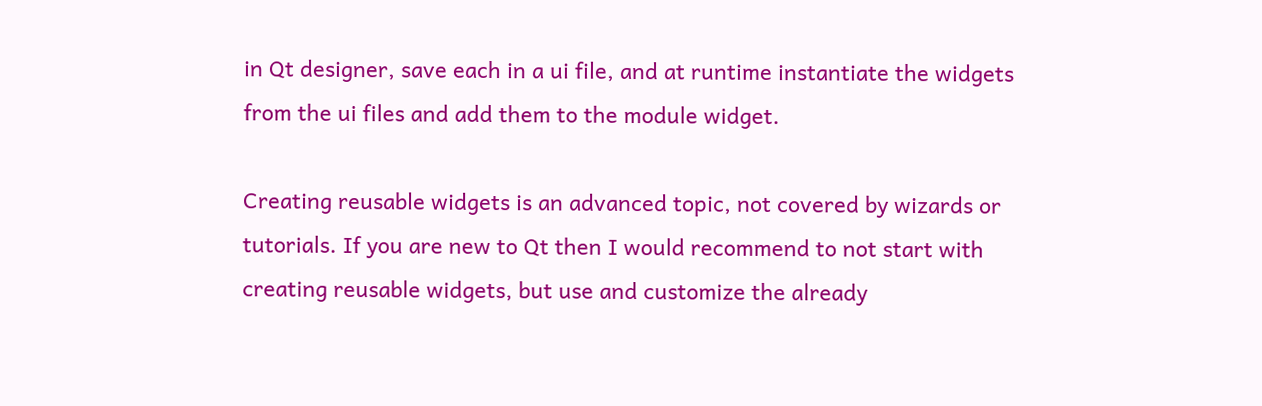in Qt designer, save each in a ui file, and at runtime instantiate the widgets from the ui files and add them to the module widget.

Creating reusable widgets is an advanced topic, not covered by wizards or tutorials. If you are new to Qt then I would recommend to not start with creating reusable widgets, but use and customize the already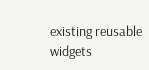existing reusable widgets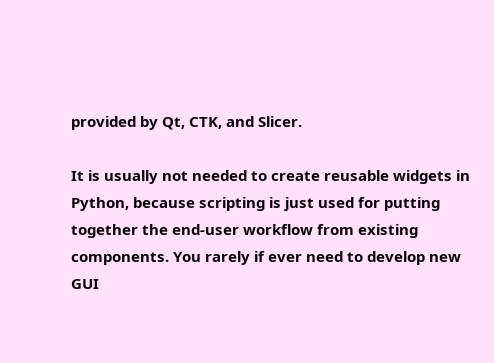provided by Qt, CTK, and Slicer.

It is usually not needed to create reusable widgets in Python, because scripting is just used for putting together the end-user workflow from existing components. You rarely if ever need to develop new GUI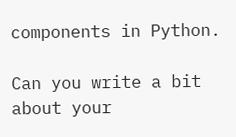components in Python.

Can you write a bit about your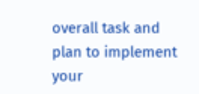overall task and plan to implement your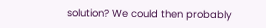solution? We could then probably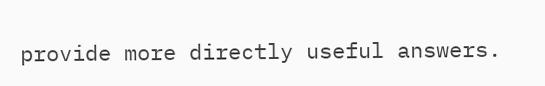provide more directly useful answers.